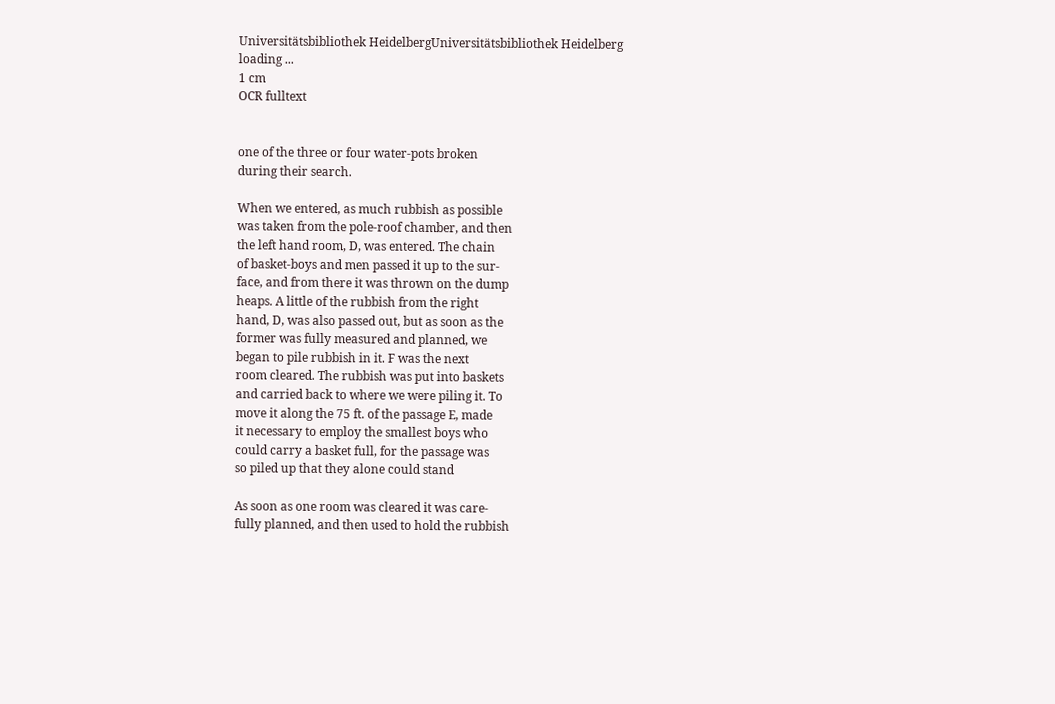Universitätsbibliothek HeidelbergUniversitätsbibliothek Heidelberg
loading ...
1 cm
OCR fulltext


one of the three or four water-pots broken
during their search.

When we entered, as much rubbish as possible
was taken from the pole-roof chamber, and then
the left hand room, D, was entered. The chain
of basket-boys and men passed it up to the sur-
face, and from there it was thrown on the dump
heaps. A little of the rubbish from the right
hand, D, was also passed out, but as soon as the
former was fully measured and planned, we
began to pile rubbish in it. F was the next
room cleared. The rubbish was put into baskets
and carried back to where we were piling it. To
move it along the 75 ft. of the passage E, made
it necessary to employ the smallest boys who
could carry a basket full, for the passage was
so piled up that they alone could stand

As soon as one room was cleared it was care-
fully planned, and then used to hold the rubbish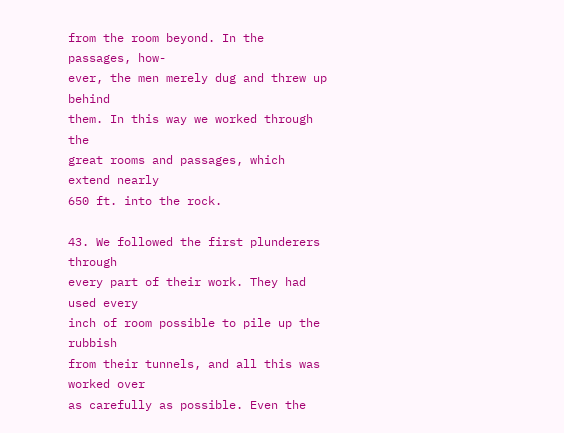from the room beyond. In the passages, how-
ever, the men merely dug and threw up behind
them. In this way we worked through the
great rooms and passages, which extend nearly
650 ft. into the rock.

43. We followed the first plunderers through
every part of their work. They had used every
inch of room possible to pile up the rubbish
from their tunnels, and all this was worked over
as carefully as possible. Even the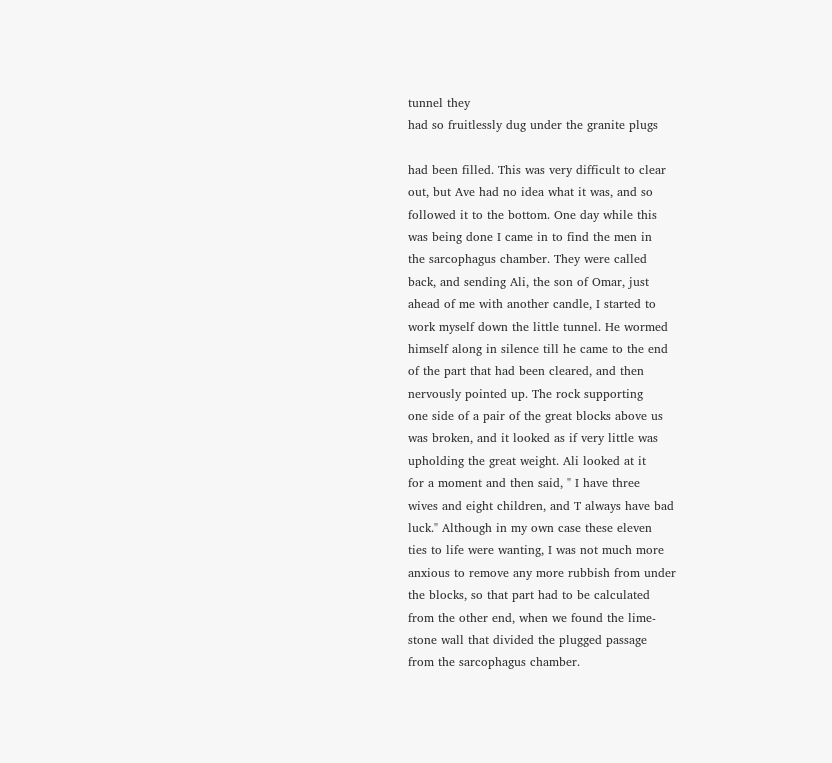tunnel they
had so fruitlessly dug under the granite plugs

had been filled. This was very difficult to clear
out, but Ave had no idea what it was, and so
followed it to the bottom. One day while this
was being done I came in to find the men in
the sarcophagus chamber. They were called
back, and sending Ali, the son of Omar, just
ahead of me with another candle, I started to
work myself down the little tunnel. He wormed
himself along in silence till he came to the end
of the part that had been cleared, and then
nervously pointed up. The rock supporting
one side of a pair of the great blocks above us
was broken, and it looked as if very little was
upholding the great weight. Ali looked at it
for a moment and then said, " I have three
wives and eight children, and T always have bad
luck." Although in my own case these eleven
ties to life were wanting, I was not much more
anxious to remove any more rubbish from under
the blocks, so that part had to be calculated
from the other end, when we found the lime-
stone wall that divided the plugged passage
from the sarcophagus chamber.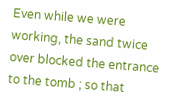Even while we were working, the sand twice
over blocked the entrance to the tomb ; so that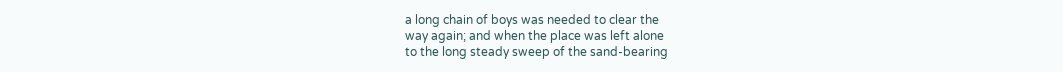a long chain of boys was needed to clear the
way again; and when the place was left alone
to the long steady sweep of the sand-bearing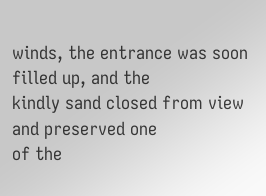winds, the entrance was soon filled up, and the
kindly sand closed from view and preserved one
of the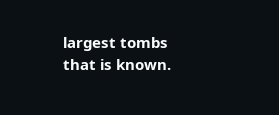largest tombs that is known.